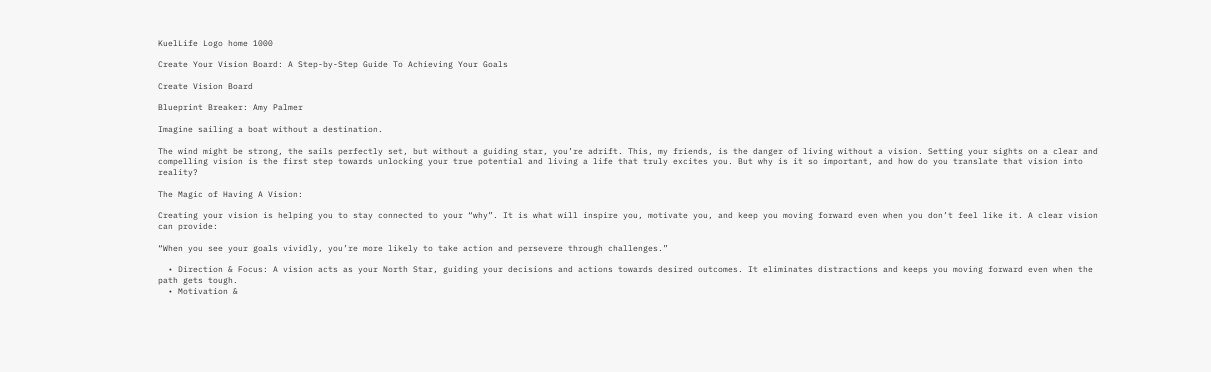KuelLife Logo home 1000

Create Your Vision Board: A Step-by-Step Guide To Achieving Your Goals

Create Vision Board

Blueprint Breaker: Amy Palmer

Imagine sailing a boat without a destination.

The wind might be strong, the sails perfectly set, but without a guiding star, you’re adrift. This, my friends, is the danger of living without a vision. Setting your sights on a clear and compelling vision is the first step towards unlocking your true potential and living a life that truly excites you. But why is it so important, and how do you translate that vision into reality?

The Magic of Having A Vision:

Creating your vision is helping you to stay connected to your “why”. It is what will inspire you, motivate you, and keep you moving forward even when you don’t feel like it. A clear vision can provide:

“When you see your goals vividly, you’re more likely to take action and persevere through challenges.”

  • Direction & Focus: A vision acts as your North Star, guiding your decisions and actions towards desired outcomes. It eliminates distractions and keeps you moving forward even when the path gets tough.
  • Motivation &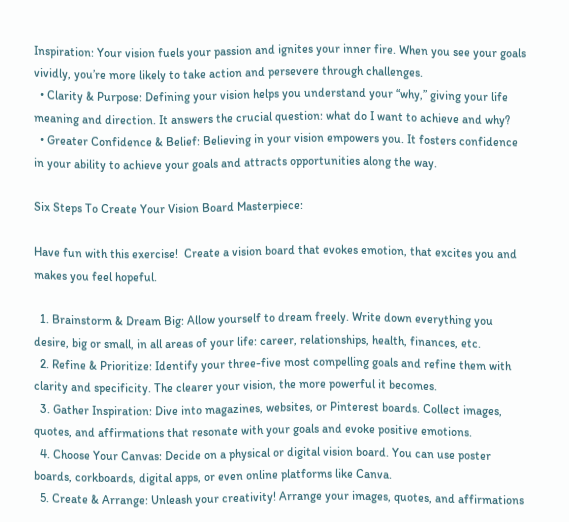Inspiration: Your vision fuels your passion and ignites your inner fire. When you see your goals vividly, you’re more likely to take action and persevere through challenges.
  • Clarity & Purpose: Defining your vision helps you understand your “why,” giving your life meaning and direction. It answers the crucial question: what do I want to achieve and why?
  • Greater Confidence & Belief: Believing in your vision empowers you. It fosters confidence in your ability to achieve your goals and attracts opportunities along the way.

Six Steps To Create Your Vision Board Masterpiece:

Have fun with this exercise!  Create a vision board that evokes emotion, that excites you and makes you feel hopeful.

  1. Brainstorm & Dream Big: Allow yourself to dream freely. Write down everything you desire, big or small, in all areas of your life: career, relationships, health, finances, etc.
  2. Refine & Prioritize: Identify your three-five most compelling goals and refine them with clarity and specificity. The clearer your vision, the more powerful it becomes.
  3. Gather Inspiration: Dive into magazines, websites, or Pinterest boards. Collect images, quotes, and affirmations that resonate with your goals and evoke positive emotions.
  4. Choose Your Canvas: Decide on a physical or digital vision board. You can use poster boards, corkboards, digital apps, or even online platforms like Canva.
  5. Create & Arrange: Unleash your creativity! Arrange your images, quotes, and affirmations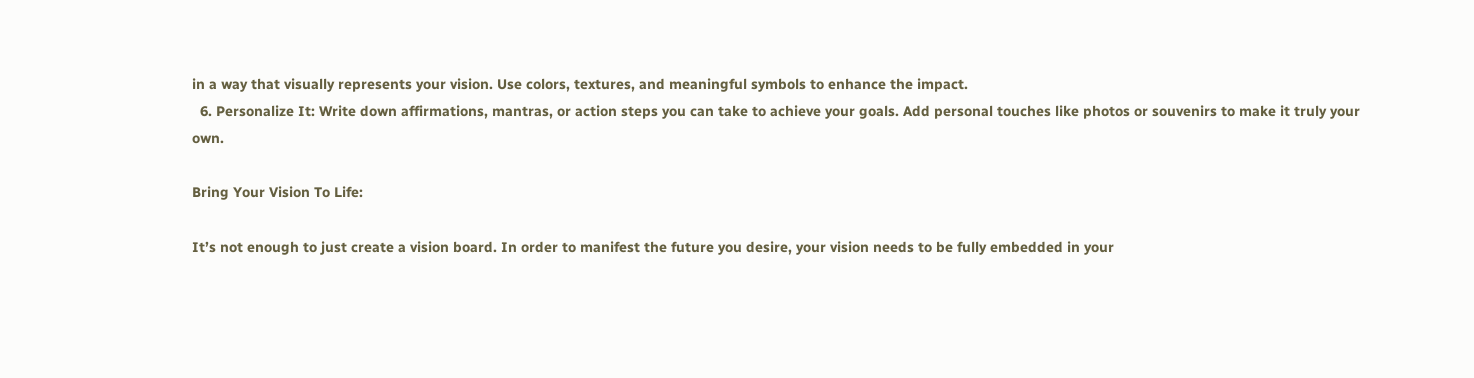in a way that visually represents your vision. Use colors, textures, and meaningful symbols to enhance the impact.
  6. Personalize It: Write down affirmations, mantras, or action steps you can take to achieve your goals. Add personal touches like photos or souvenirs to make it truly your own.

Bring Your Vision To Life:

It’s not enough to just create a vision board. In order to manifest the future you desire, your vision needs to be fully embedded in your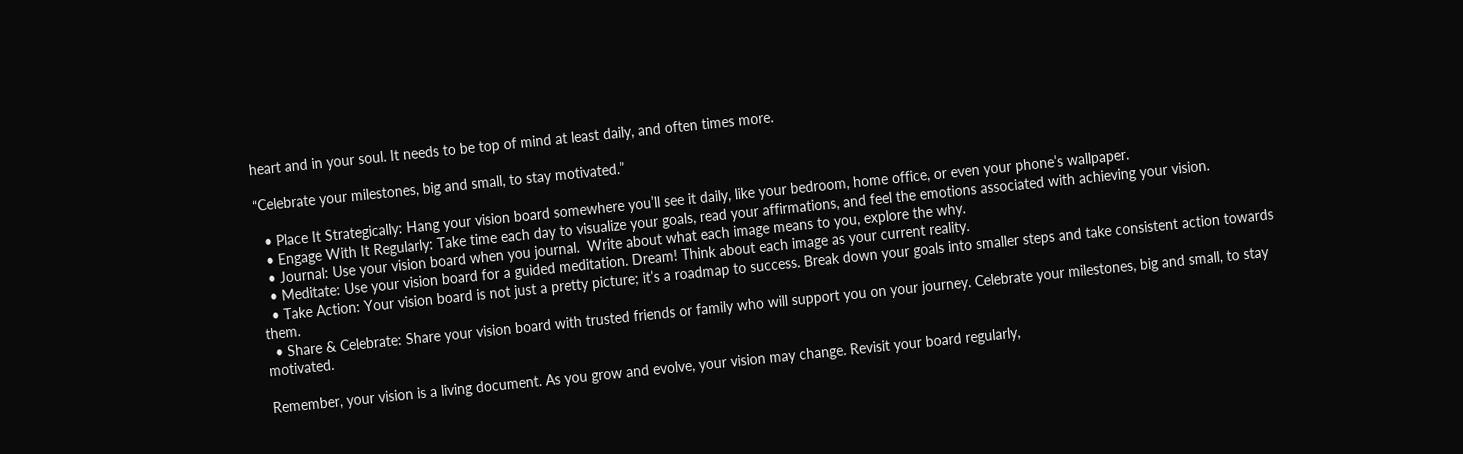heart and in your soul. It needs to be top of mind at least daily, and often times more.

“Celebrate your milestones, big and small, to stay motivated.”

  • Place It Strategically: Hang your vision board somewhere you’ll see it daily, like your bedroom, home office, or even your phone’s wallpaper.
  • Engage With It Regularly: Take time each day to visualize your goals, read your affirmations, and feel the emotions associated with achieving your vision.
  • Journal: Use your vision board when you journal.  Write about what each image means to you, explore the why.
  • Meditate: Use your vision board for a guided meditation. Dream! Think about each image as your current reality.
  • Take Action: Your vision board is not just a pretty picture; it’s a roadmap to success. Break down your goals into smaller steps and take consistent action towards them.
  • Share & Celebrate: Share your vision board with trusted friends or family who will support you on your journey. Celebrate your milestones, big and small, to stay motivated.

Remember, your vision is a living document. As you grow and evolve, your vision may change. Revisit your board regularly,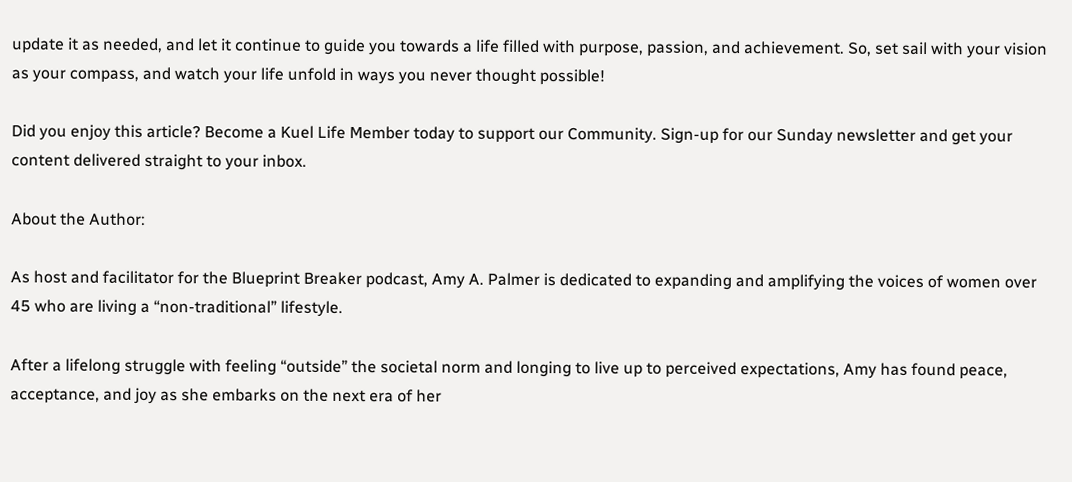update it as needed, and let it continue to guide you towards a life filled with purpose, passion, and achievement. So, set sail with your vision as your compass, and watch your life unfold in ways you never thought possible!

Did you enjoy this article? Become a Kuel Life Member today to support our Community. Sign-up for our Sunday newsletter and get your content delivered straight to your inbox.

About the Author:

As host and facilitator for the Blueprint Breaker podcast, Amy A. Palmer is dedicated to expanding and amplifying the voices of women over 45 who are living a “non-traditional” lifestyle.

After a lifelong struggle with feeling “outside” the societal norm and longing to live up to perceived expectations, Amy has found peace, acceptance, and joy as she embarks on the next era of her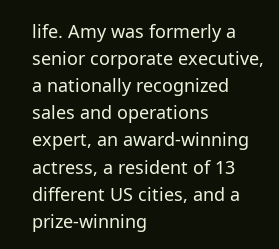life. Amy was formerly a senior corporate executive, a nationally recognized sales and operations expert, an award-winning actress, a resident of 13 different US cities, and a prize-winning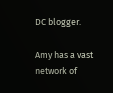DC blogger.

Amy has a vast network of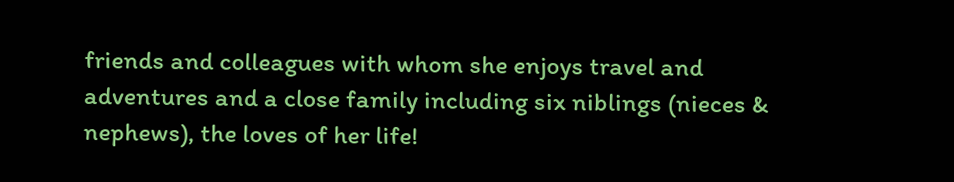friends and colleagues with whom she enjoys travel and adventures and a close family including six niblings (nieces & nephews), the loves of her life!